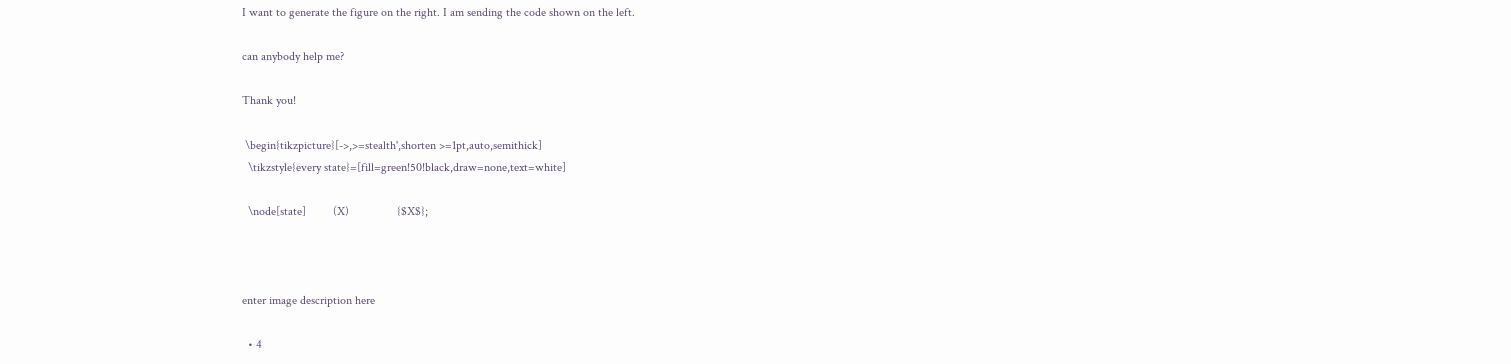I want to generate the figure on the right. I am sending the code shown on the left.

can anybody help me?

Thank you!

 \begin{tikzpicture}[->,>=stealth',shorten >=1pt,auto,semithick]
  \tikzstyle{every state}=[fill=green!50!black,draw=none,text=white]

  \node[state]         (X)                {$X$};



enter image description here

  • 4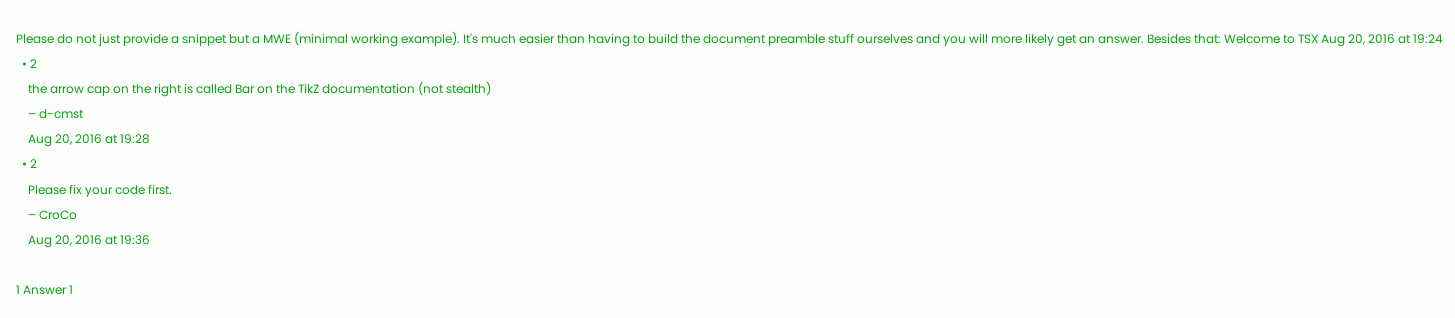Please do not just provide a snippet but a MWE (minimal working example). It's much easier than having to build the document preamble stuff ourselves and you will more likely get an answer. Besides that: Welcome to TSX Aug 20, 2016 at 19:24
  • 2
    the arrow cap on the right is called Bar on the TikZ documentation (not stealth)
    – d-cmst
    Aug 20, 2016 at 19:28
  • 2
    Please fix your code first.
    – CroCo
    Aug 20, 2016 at 19:36

1 Answer 1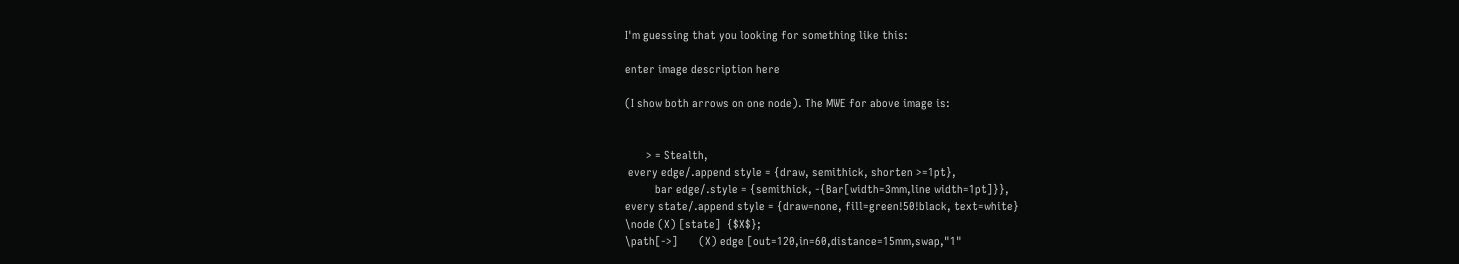I'm guessing that you looking for something like this:

enter image description here

(I show both arrows on one node). The MWE for above image is:


       > = Stealth,
 every edge/.append style = {draw, semithick, shorten >=1pt},
          bar edge/.style = {semithick, -{Bar[width=3mm,line width=1pt]}},
every state/.append style = {draw=none, fill=green!50!black, text=white}
\node (X) [state]  {$X$};
\path[->]       (X) edge [out=120,in=60,distance=15mm,swap,"1"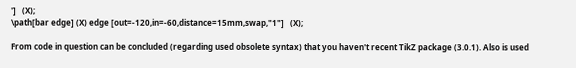']   (X);
\path[bar edge] (X) edge [out=-120,in=-60,distance=15mm,swap,"1"]   (X);

From code in question can be concluded (regarding used obsolete syntax) that you haven't recent TikZ package (3.0.1). Also is used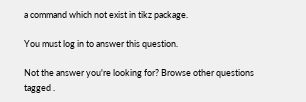a command which not exist in tikz package.

You must log in to answer this question.

Not the answer you're looking for? Browse other questions tagged .